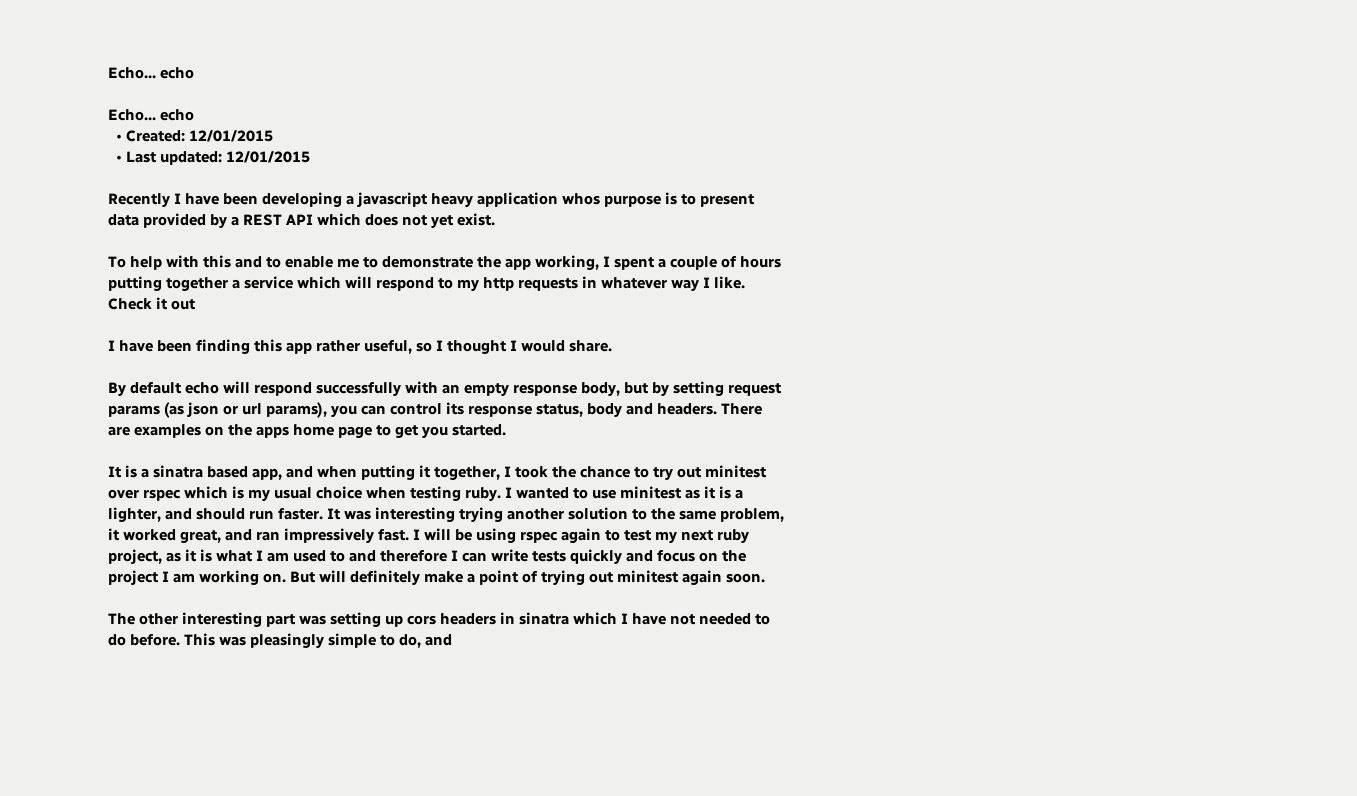Echo... echo

Echo... echo
  • Created: 12/01/2015
  • Last updated: 12/01/2015

Recently I have been developing a javascript heavy application whos purpose is to present data provided by a REST API which does not yet exist.

To help with this and to enable me to demonstrate the app working, I spent a couple of hours putting together a service which will respond to my http requests in whatever way I like. Check it out

I have been finding this app rather useful, so I thought I would share.

By default echo will respond successfully with an empty response body, but by setting request params (as json or url params), you can control its response status, body and headers. There are examples on the apps home page to get you started.

It is a sinatra based app, and when putting it together, I took the chance to try out minitest over rspec which is my usual choice when testing ruby. I wanted to use minitest as it is a lighter, and should run faster. It was interesting trying another solution to the same problem, it worked great, and ran impressively fast. I will be using rspec again to test my next ruby project, as it is what I am used to and therefore I can write tests quickly and focus on the project I am working on. But will definitely make a point of trying out minitest again soon.

The other interesting part was setting up cors headers in sinatra which I have not needed to do before. This was pleasingly simple to do, and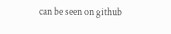can be seen on github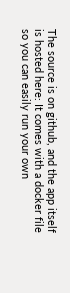The source is on github, and the app itself is hosted here: It comes with a docker file so you can easily run your own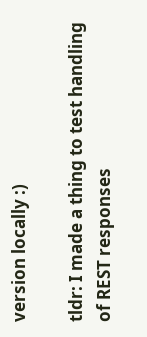version locally :)

tldr: I made a thing to test handling of REST responses